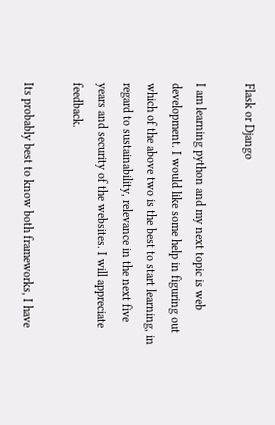Flask or Django

I am learning python and my next topic is web development. I would like some help in figuring out which of the above two is the best to start learning, in regard to sustainability, relevance in the next five years and security of the websites. I will appreciate feedback.

Its probably best to know both frameworks, I have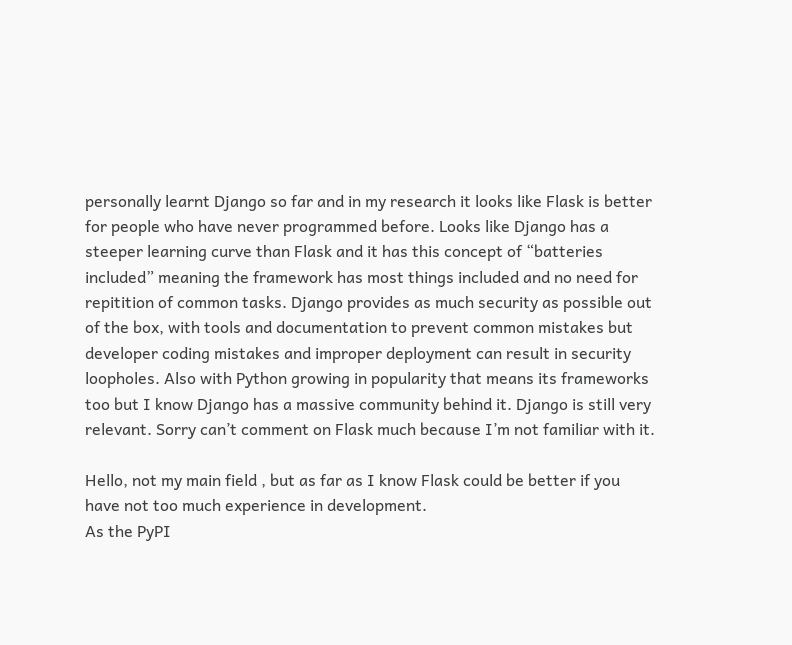personally learnt Django so far and in my research it looks like Flask is better for people who have never programmed before. Looks like Django has a steeper learning curve than Flask and it has this concept of “batteries included” meaning the framework has most things included and no need for repitition of common tasks. Django provides as much security as possible out of the box, with tools and documentation to prevent common mistakes but developer coding mistakes and improper deployment can result in security loopholes. Also with Python growing in popularity that means its frameworks too but I know Django has a massive community behind it. Django is still very relevant. Sorry can’t comment on Flask much because I’m not familiar with it.

Hello, not my main field , but as far as I know Flask could be better if you have not too much experience in development.
As the PyPI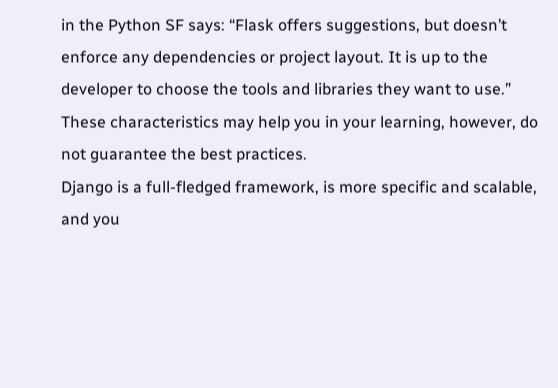in the Python SF says: “Flask offers suggestions, but doesn’t enforce any dependencies or project layout. It is up to the developer to choose the tools and libraries they want to use.”
These characteristics may help you in your learning, however, do not guarantee the best practices.
Django is a full-fledged framework, is more specific and scalable, and you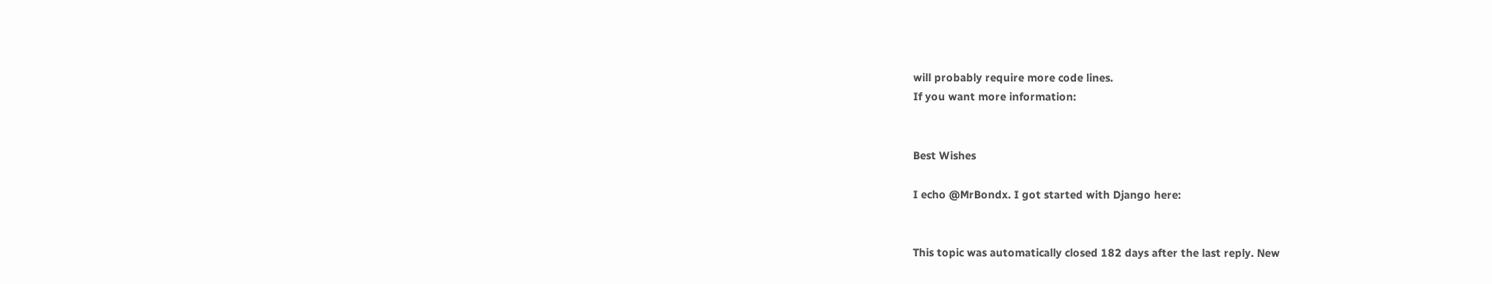will probably require more code lines.
If you want more information:


Best Wishes

I echo @MrBondx. I got started with Django here:


This topic was automatically closed 182 days after the last reply. New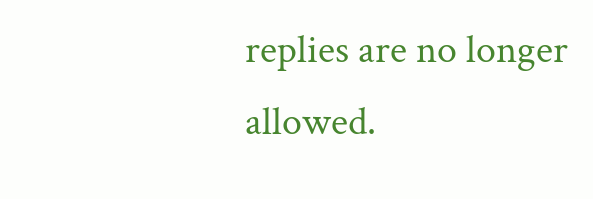replies are no longer allowed.